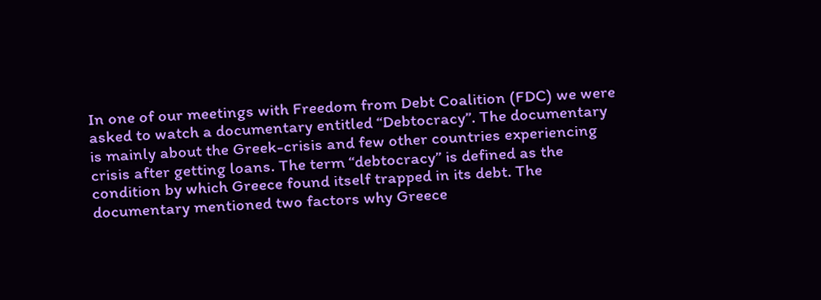In one of our meetings with Freedom from Debt Coalition (FDC) we were asked to watch a documentary entitled “Debtocracy”. The documentary is mainly about the Greek-crisis and few other countries experiencing crisis after getting loans. The term “debtocracy” is defined as the condition by which Greece found itself trapped in its debt. The documentary mentioned two factors why Greece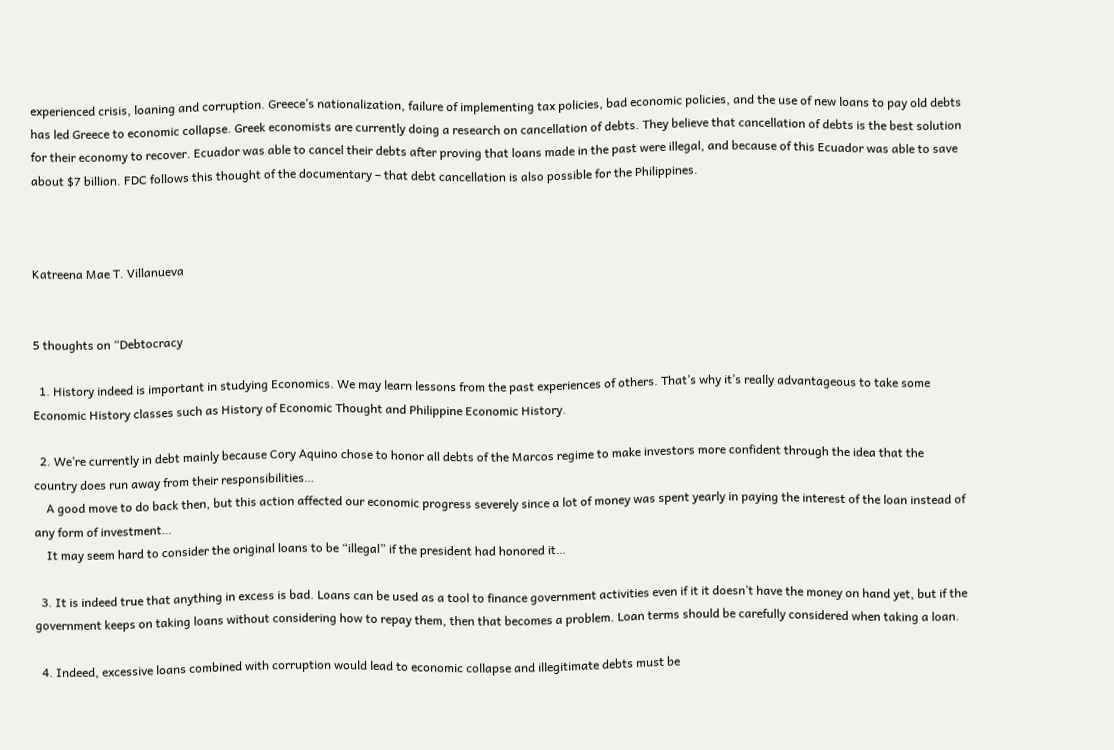experienced crisis, loaning and corruption. Greece’s nationalization, failure of implementing tax policies, bad economic policies, and the use of new loans to pay old debts has led Greece to economic collapse. Greek economists are currently doing a research on cancellation of debts. They believe that cancellation of debts is the best solution for their economy to recover. Ecuador was able to cancel their debts after proving that loans made in the past were illegal, and because of this Ecuador was able to save about $7 billion. FDC follows this thought of the documentary – that debt cancellation is also possible for the Philippines.



Katreena Mae T. Villanueva


5 thoughts on “Debtocracy

  1. History indeed is important in studying Economics. We may learn lessons from the past experiences of others. That’s why it’s really advantageous to take some Economic History classes such as History of Economic Thought and Philippine Economic History.

  2. We’re currently in debt mainly because Cory Aquino chose to honor all debts of the Marcos regime to make investors more confident through the idea that the country does run away from their responsibilities…
    A good move to do back then, but this action affected our economic progress severely since a lot of money was spent yearly in paying the interest of the loan instead of any form of investment…
    It may seem hard to consider the original loans to be “illegal” if the president had honored it…

  3. It is indeed true that anything in excess is bad. Loans can be used as a tool to finance government activities even if it it doesn’t have the money on hand yet, but if the government keeps on taking loans without considering how to repay them, then that becomes a problem. Loan terms should be carefully considered when taking a loan.

  4. Indeed, excessive loans combined with corruption would lead to economic collapse and illegitimate debts must be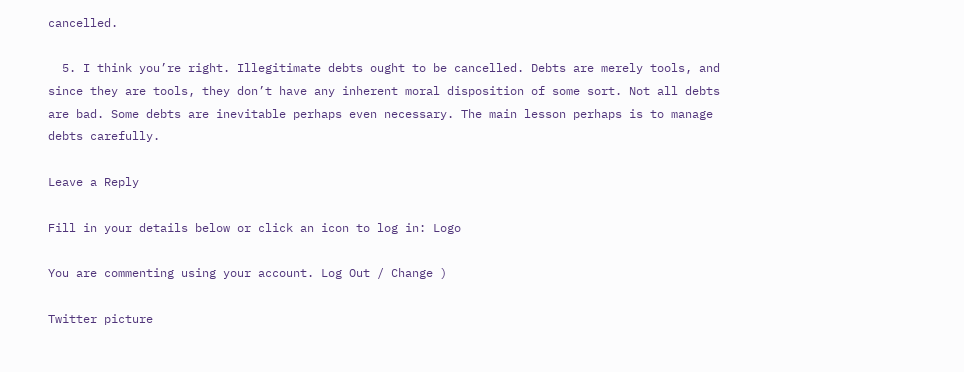cancelled.

  5. I think you’re right. Illegitimate debts ought to be cancelled. Debts are merely tools, and since they are tools, they don’t have any inherent moral disposition of some sort. Not all debts are bad. Some debts are inevitable perhaps even necessary. The main lesson perhaps is to manage debts carefully.

Leave a Reply

Fill in your details below or click an icon to log in: Logo

You are commenting using your account. Log Out / Change )

Twitter picture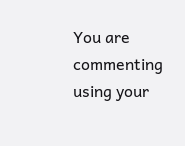You are commenting using your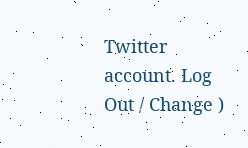Twitter account. Log Out / Change )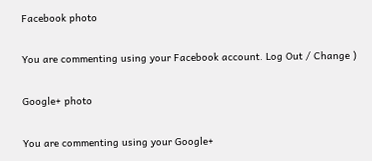Facebook photo

You are commenting using your Facebook account. Log Out / Change )

Google+ photo

You are commenting using your Google+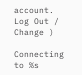account. Log Out / Change )

Connecting to %s